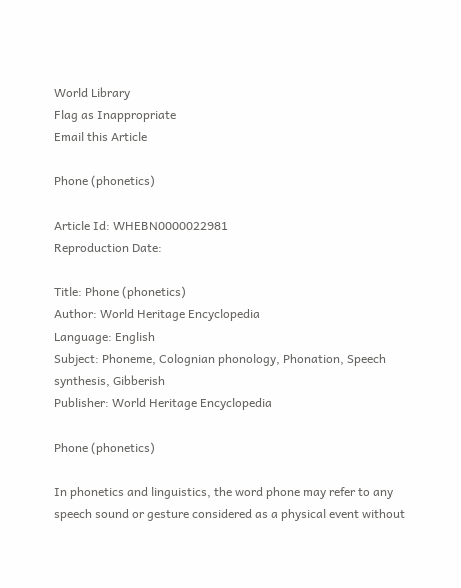World Library
Flag as Inappropriate
Email this Article

Phone (phonetics)

Article Id: WHEBN0000022981
Reproduction Date:

Title: Phone (phonetics)
Author: World Heritage Encyclopedia
Language: English
Subject: Phoneme, Colognian phonology, Phonation, Speech synthesis, Gibberish
Publisher: World Heritage Encyclopedia

Phone (phonetics)

In phonetics and linguistics, the word phone may refer to any speech sound or gesture considered as a physical event without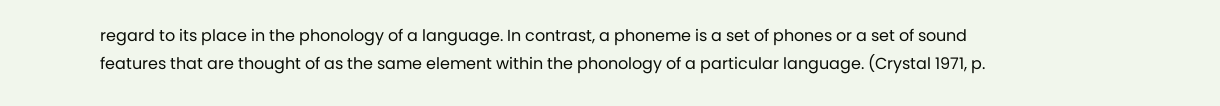regard to its place in the phonology of a language. In contrast, a phoneme is a set of phones or a set of sound features that are thought of as the same element within the phonology of a particular language. (Crystal 1971, p.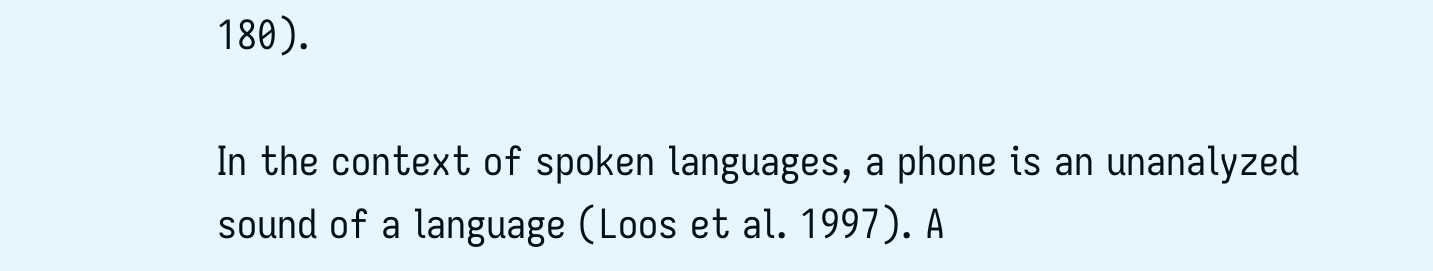180).

In the context of spoken languages, a phone is an unanalyzed sound of a language (Loos et al. 1997). A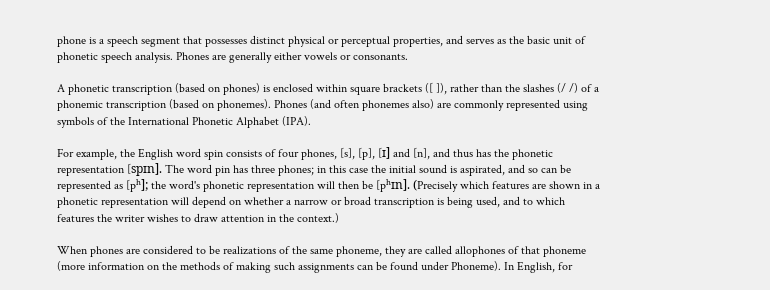phone is a speech segment that possesses distinct physical or perceptual properties, and serves as the basic unit of phonetic speech analysis. Phones are generally either vowels or consonants.

A phonetic transcription (based on phones) is enclosed within square brackets ([ ]), rather than the slashes (/ /) of a phonemic transcription (based on phonemes). Phones (and often phonemes also) are commonly represented using symbols of the International Phonetic Alphabet (IPA).

For example, the English word spin consists of four phones, [s], [p], [ɪ] and [n], and thus has the phonetic representation [spɪn]. The word pin has three phones; in this case the initial sound is aspirated, and so can be represented as [pʰ]; the word's phonetic representation will then be [pʰɪn]. (Precisely which features are shown in a phonetic representation will depend on whether a narrow or broad transcription is being used, and to which features the writer wishes to draw attention in the context.)

When phones are considered to be realizations of the same phoneme, they are called allophones of that phoneme (more information on the methods of making such assignments can be found under Phoneme). In English, for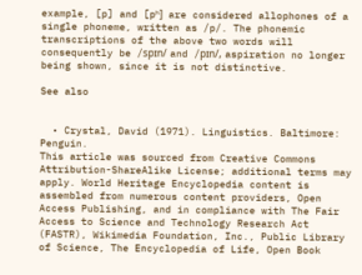example, [p] and [pʰ] are considered allophones of a single phoneme, written as /p/. The phonemic transcriptions of the above two words will consequently be /spɪn/ and /pɪn/, aspiration no longer being shown, since it is not distinctive.

See also


  • Crystal, David (1971). Linguistics. Baltimore: Penguin.
This article was sourced from Creative Commons Attribution-ShareAlike License; additional terms may apply. World Heritage Encyclopedia content is assembled from numerous content providers, Open Access Publishing, and in compliance with The Fair Access to Science and Technology Research Act (FASTR), Wikimedia Foundation, Inc., Public Library of Science, The Encyclopedia of Life, Open Book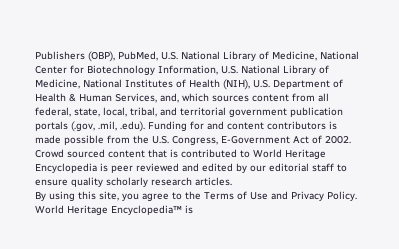Publishers (OBP), PubMed, U.S. National Library of Medicine, National Center for Biotechnology Information, U.S. National Library of Medicine, National Institutes of Health (NIH), U.S. Department of Health & Human Services, and, which sources content from all federal, state, local, tribal, and territorial government publication portals (.gov, .mil, .edu). Funding for and content contributors is made possible from the U.S. Congress, E-Government Act of 2002.
Crowd sourced content that is contributed to World Heritage Encyclopedia is peer reviewed and edited by our editorial staff to ensure quality scholarly research articles.
By using this site, you agree to the Terms of Use and Privacy Policy. World Heritage Encyclopedia™ is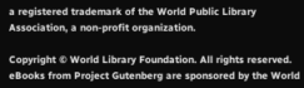a registered trademark of the World Public Library Association, a non-profit organization.

Copyright © World Library Foundation. All rights reserved. eBooks from Project Gutenberg are sponsored by the World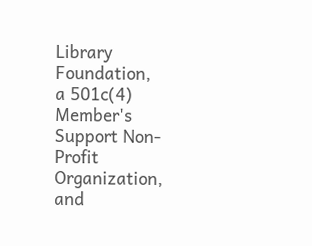Library Foundation,
a 501c(4) Member's Support Non-Profit Organization, and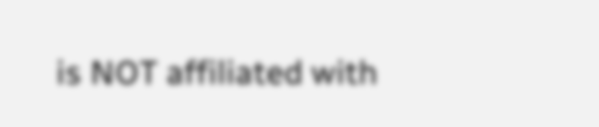is NOT affiliated with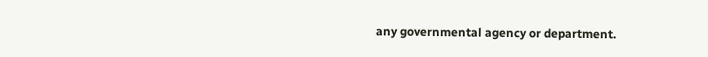any governmental agency or department.